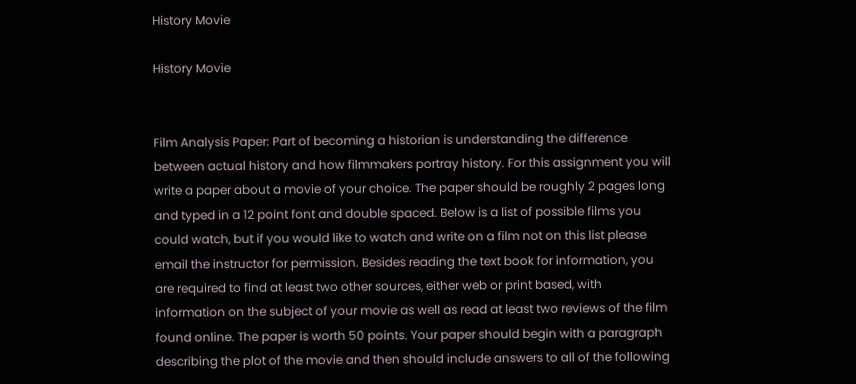History Movie

History Movie


Film Analysis Paper: Part of becoming a historian is understanding the difference between actual history and how filmmakers portray history. For this assignment you will write a paper about a movie of your choice. The paper should be roughly 2 pages long and typed in a 12 point font and double spaced. Below is a list of possible films you could watch, but if you would like to watch and write on a film not on this list please email the instructor for permission. Besides reading the text book for information, you are required to find at least two other sources, either web or print based, with information on the subject of your movie as well as read at least two reviews of the film found online. The paper is worth 50 points. Your paper should begin with a paragraph describing the plot of the movie and then should include answers to all of the following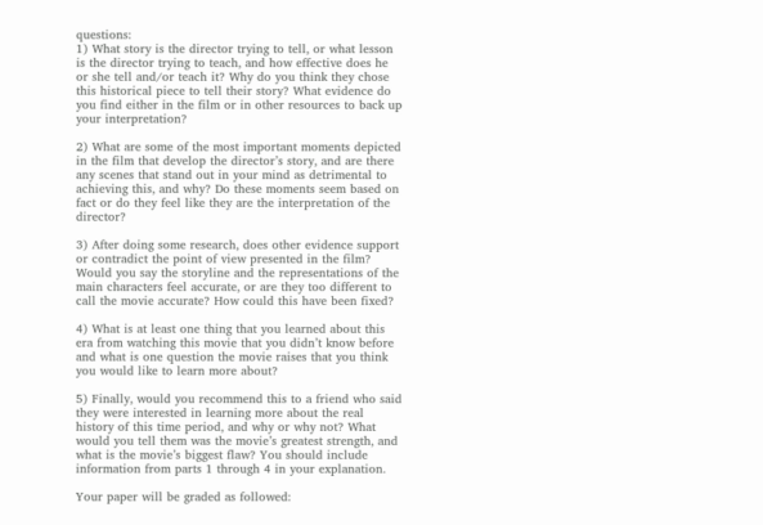questions:
1) What story is the director trying to tell, or what lesson is the director trying to teach, and how effective does he or she tell and/or teach it? Why do you think they chose this historical piece to tell their story? What evidence do you find either in the film or in other resources to back up your interpretation?

2) What are some of the most important moments depicted in the film that develop the director’s story, and are there any scenes that stand out in your mind as detrimental to achieving this, and why? Do these moments seem based on fact or do they feel like they are the interpretation of the director?

3) After doing some research, does other evidence support or contradict the point of view presented in the film? Would you say the storyline and the representations of the main characters feel accurate, or are they too different to call the movie accurate? How could this have been fixed?

4) What is at least one thing that you learned about this era from watching this movie that you didn’t know before and what is one question the movie raises that you think you would like to learn more about?

5) Finally, would you recommend this to a friend who said they were interested in learning more about the real history of this time period, and why or why not? What would you tell them was the movie’s greatest strength, and what is the movie’s biggest flaw? You should include information from parts 1 through 4 in your explanation.

Your paper will be graded as followed: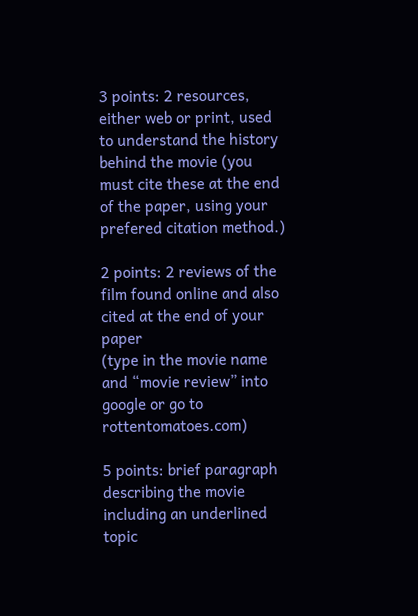3 points: 2 resources, either web or print, used to understand the history behind the movie (you must cite these at the end of the paper, using your prefered citation method.)

2 points: 2 reviews of the film found online and also cited at the end of your paper
(type in the movie name and “movie review” into google or go to rottentomatoes.com)

5 points: brief paragraph describing the movie including an underlined topic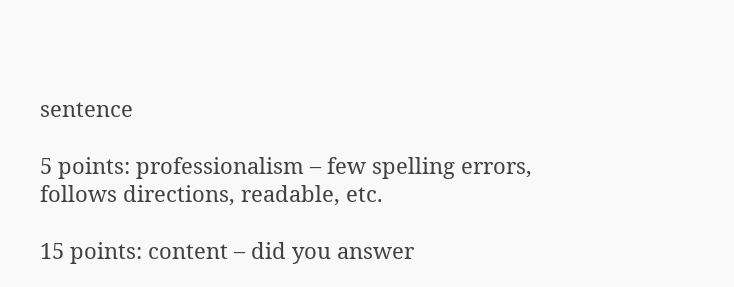sentence

5 points: professionalism – few spelling errors, follows directions, readable, etc.

15 points: content – did you answer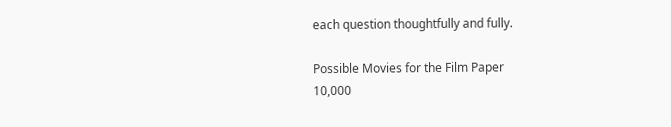each question thoughtfully and fully.

Possible Movies for the Film Paper
10,000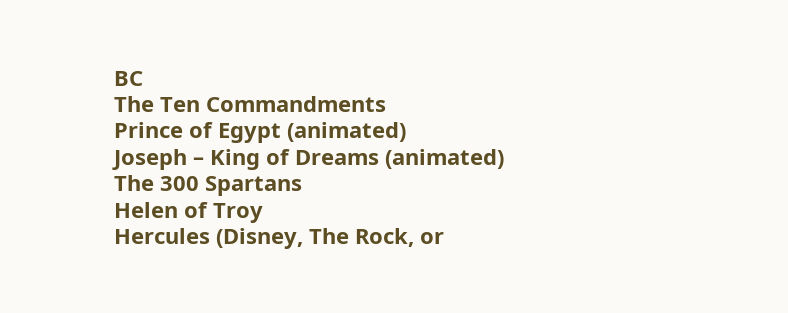BC
The Ten Commandments
Prince of Egypt (animated)
Joseph – King of Dreams (animated)
The 300 Spartans
Helen of Troy
Hercules (Disney, The Rock, or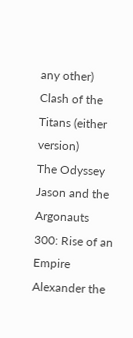any other)
Clash of the Titans (either version)
The Odyssey
Jason and the Argonauts
300: Rise of an Empire
Alexander the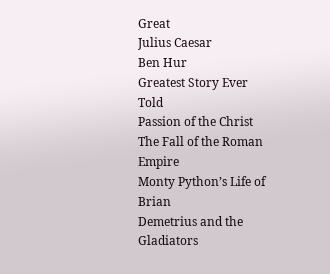Great
Julius Caesar
Ben Hur
Greatest Story Ever Told
Passion of the Christ
The Fall of the Roman Empire
Monty Python’s Life of Brian
Demetrius and the Gladiators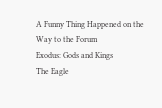A Funny Thing Happened on the Way to the Forum
Exodus: Gods and Kings
The Eagle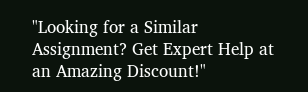"Looking for a Similar Assignment? Get Expert Help at an Amazing Discount!"